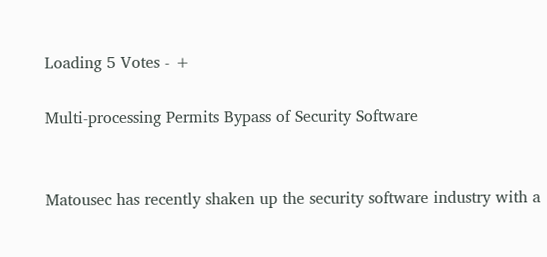Loading 5 Votes - +

Multi-processing Permits Bypass of Security Software


Matousec has recently shaken up the security software industry with a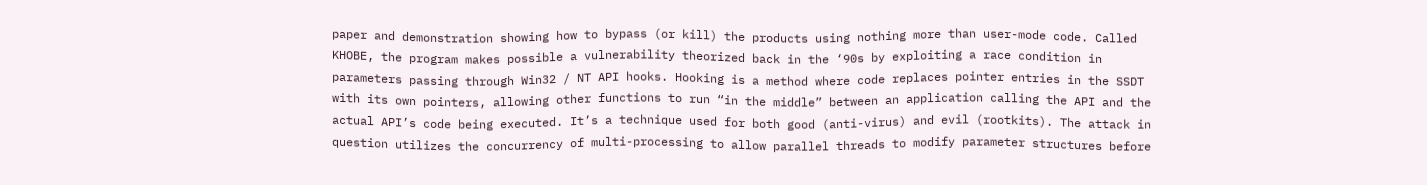paper and demonstration showing how to bypass (or kill) the products using nothing more than user-mode code. Called KHOBE, the program makes possible a vulnerability theorized back in the ‘90s by exploiting a race condition in parameters passing through Win32 / NT API hooks. Hooking is a method where code replaces pointer entries in the SSDT with its own pointers, allowing other functions to run “in the middle” between an application calling the API and the actual API’s code being executed. It’s a technique used for both good (anti-virus) and evil (rootkits). The attack in question utilizes the concurrency of multi-processing to allow parallel threads to modify parameter structures before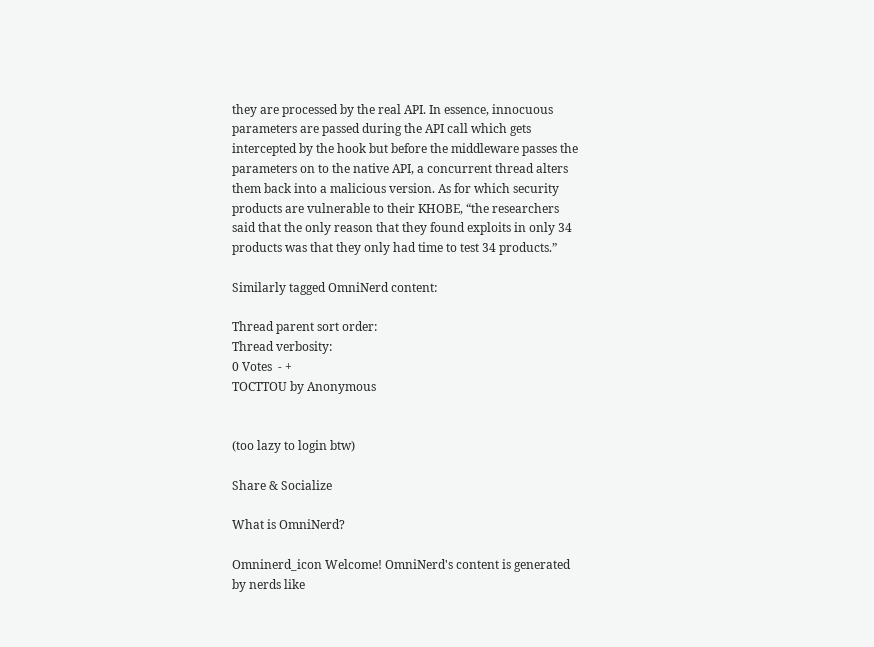they are processed by the real API. In essence, innocuous parameters are passed during the API call which gets intercepted by the hook but before the middleware passes the parameters on to the native API, a concurrent thread alters them back into a malicious version. As for which security products are vulnerable to their KHOBE, “the researchers said that the only reason that they found exploits in only 34 products was that they only had time to test 34 products.”

Similarly tagged OmniNerd content:

Thread parent sort order:
Thread verbosity:
0 Votes  - +
TOCTTOU by Anonymous


(too lazy to login btw)

Share & Socialize

What is OmniNerd?

Omninerd_icon Welcome! OmniNerd's content is generated by nerds like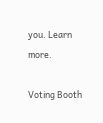you. Learn more.

Voting Booth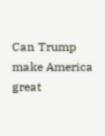Can Trump make America great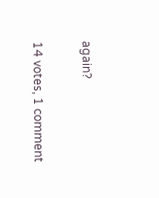again?

14 votes, 1 comment